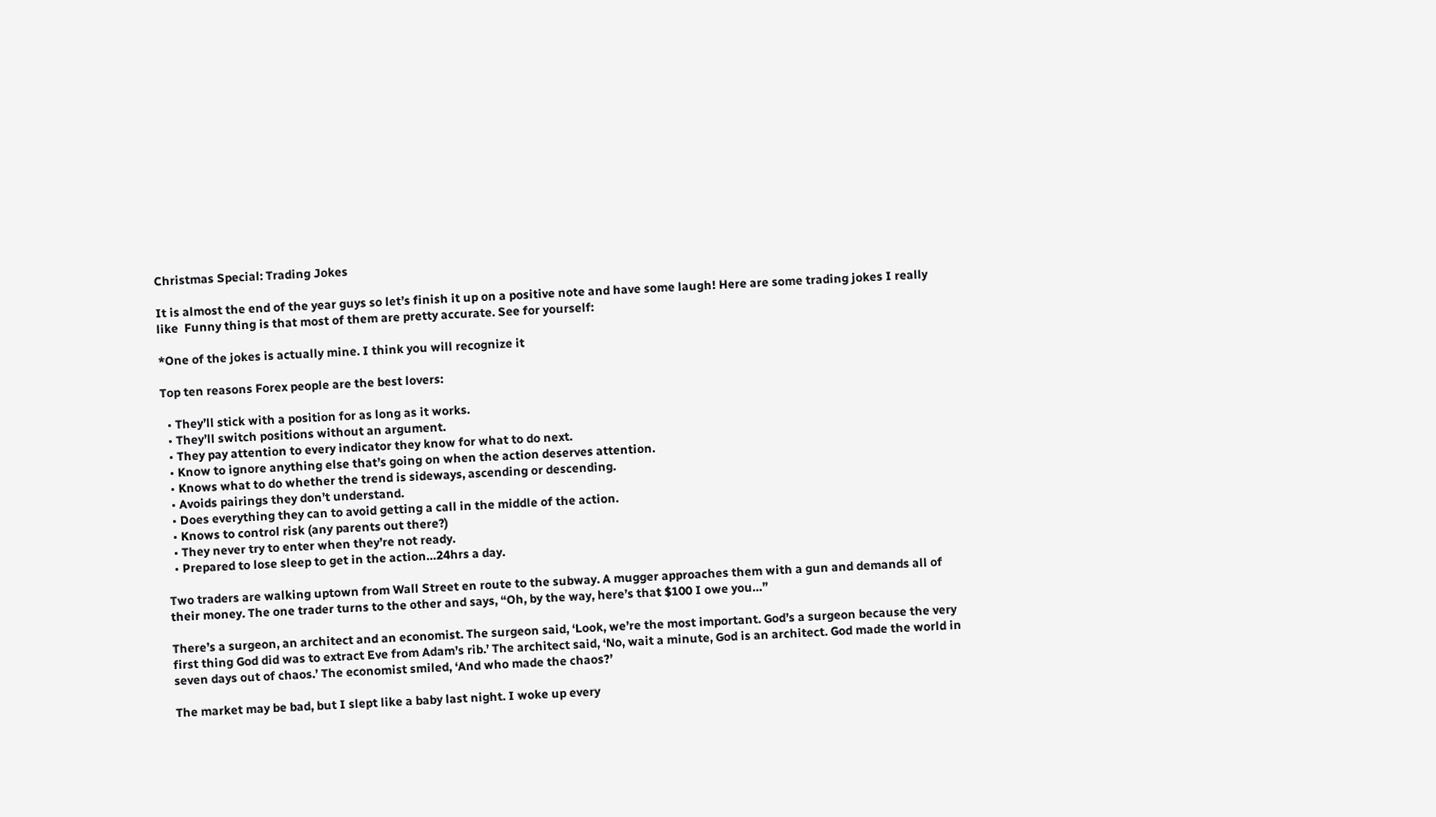Christmas Special: Trading Jokes

It is almost the end of the year guys so let’s finish it up on a positive note and have some laugh! Here are some trading jokes I really like  Funny thing is that most of them are pretty accurate. See for yourself:

*One of the jokes is actually mine. I think you will recognize it

Top ten reasons Forex people are the best lovers:

  • They’ll stick with a position for as long as it works.
  • They’ll switch positions without an argument.
  • They pay attention to every indicator they know for what to do next.
  • Know to ignore anything else that’s going on when the action deserves attention.
  • Knows what to do whether the trend is sideways, ascending or descending.
  • Avoids pairings they don’t understand.
  • Does everything they can to avoid getting a call in the middle of the action.
  • Knows to control risk (any parents out there?)
  • They never try to enter when they’re not ready.
  • Prepared to lose sleep to get in the action…24hrs a day.

Two traders are walking uptown from Wall Street en route to the subway. A mugger approaches them with a gun and demands all of their money. The one trader turns to the other and says, “Oh, by the way, here’s that $100 I owe you…”

There’s a surgeon, an architect and an economist. The surgeon said, ‘Look, we’re the most important. God’s a surgeon because the very first thing God did was to extract Eve from Adam’s rib.’ The architect said, ‘No, wait a minute, God is an architect. God made the world in seven days out of chaos.’ The economist smiled, ‘And who made the chaos?’

The market may be bad, but I slept like a baby last night. I woke up every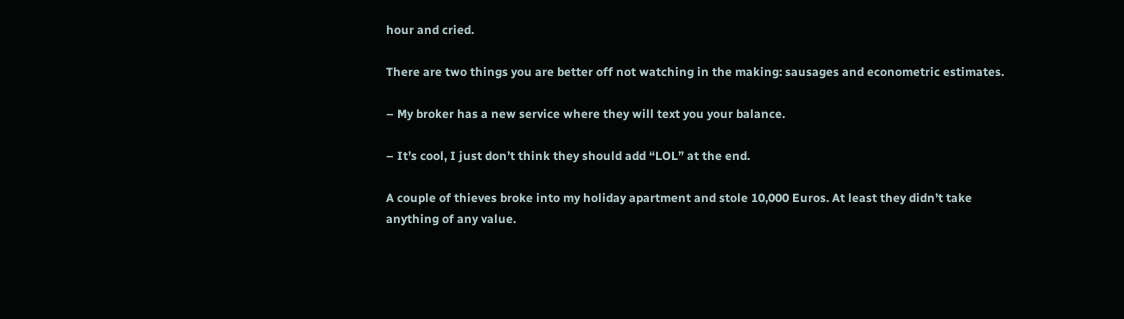hour and cried.

There are two things you are better off not watching in the making: sausages and econometric estimates.

– My broker has a new service where they will text you your balance.

– It’s cool, I just don’t think they should add “LOL” at the end.

A couple of thieves broke into my holiday apartment and stole 10,000 Euros. At least they didn’t take anything of any value.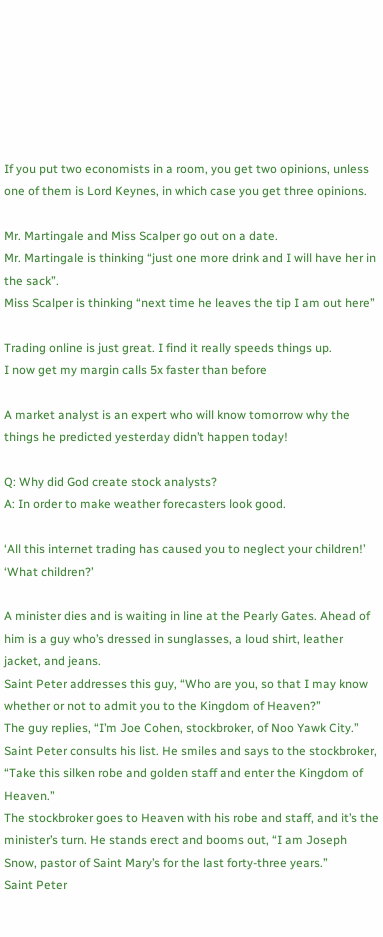If you put two economists in a room, you get two opinions, unless one of them is Lord Keynes, in which case you get three opinions.

Mr. Martingale and Miss Scalper go out on a date.
Mr. Martingale is thinking “just one more drink and I will have her in the sack”.
Miss Scalper is thinking “next time he leaves the tip I am out here”

Trading online is just great. I find it really speeds things up.
I now get my margin calls 5x faster than before

A market analyst is an expert who will know tomorrow why the things he predicted yesterday didn’t happen today!

Q: Why did God create stock analysts?
A: In order to make weather forecasters look good.

‘All this internet trading has caused you to neglect your children!’ ‘What children?’

A minister dies and is waiting in line at the Pearly Gates. Ahead of him is a guy who’s dressed in sunglasses, a loud shirt, leather jacket, and jeans.
Saint Peter addresses this guy, “Who are you, so that I may know whether or not to admit you to the Kingdom of Heaven?”
The guy replies, “I’m Joe Cohen, stockbroker, of Noo Yawk City.”
Saint Peter consults his list. He smiles and says to the stockbroker, “Take this silken robe and golden staff and enter the Kingdom of Heaven.”
The stockbroker goes to Heaven with his robe and staff, and it’s the minister’s turn. He stands erect and booms out, “I am Joseph Snow, pastor of Saint Mary’s for the last forty-three years.”
Saint Peter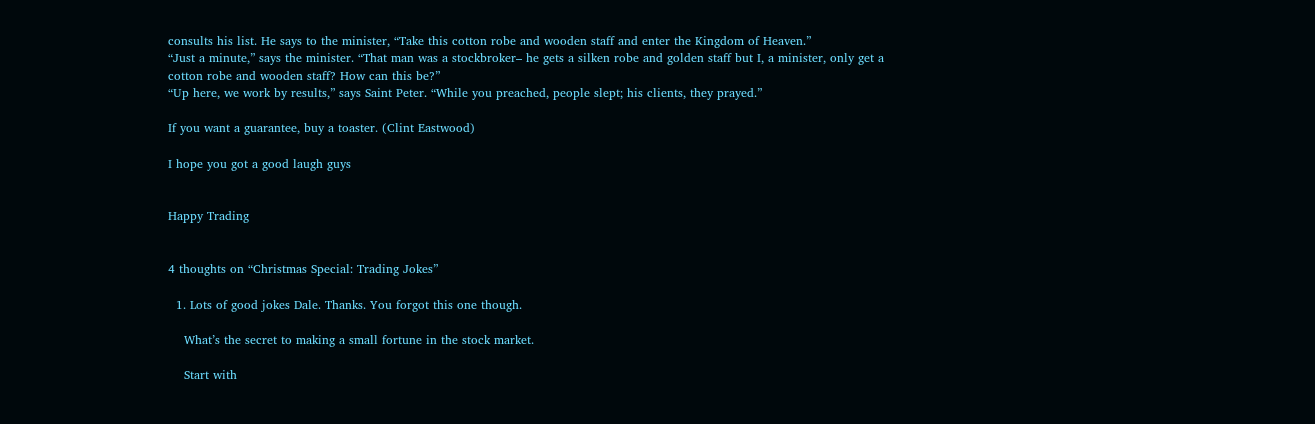consults his list. He says to the minister, “Take this cotton robe and wooden staff and enter the Kingdom of Heaven.”
“Just a minute,” says the minister. “That man was a stockbroker– he gets a silken robe and golden staff but I, a minister, only get a cotton robe and wooden staff? How can this be?”
“Up here, we work by results,” says Saint Peter. “While you preached, people slept; his clients, they prayed.”

If you want a guarantee, buy a toaster. (Clint Eastwood)

I hope you got a good laugh guys


Happy Trading


4 thoughts on “Christmas Special: Trading Jokes”

  1. Lots of good jokes Dale. Thanks. You forgot this one though.

    What’s the secret to making a small fortune in the stock market.

    Start with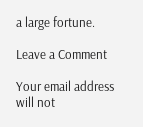a large fortune.

Leave a Comment

Your email address will not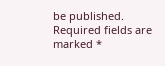be published. Required fields are marked *